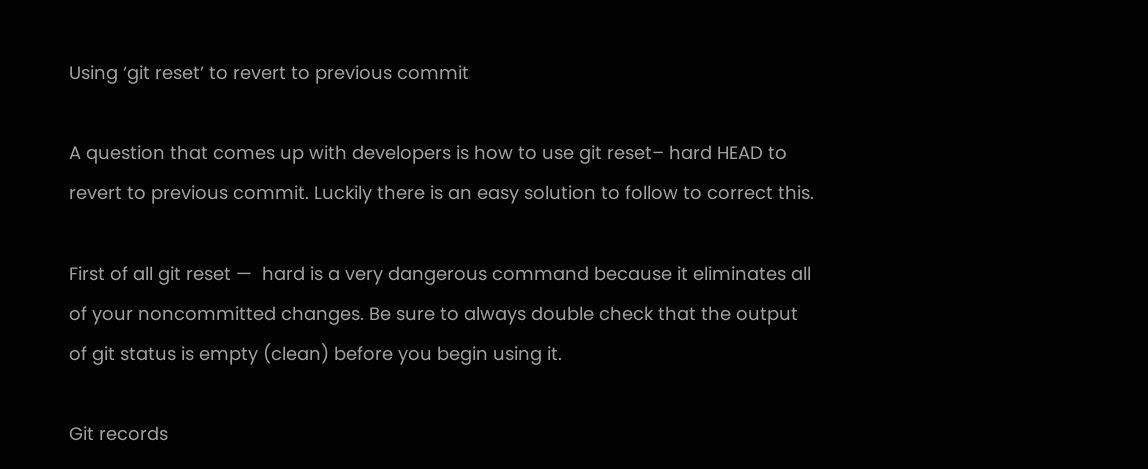Using ‘git reset’ to revert to previous commit

A question that comes up with developers is how to use git reset– hard HEAD to revert to previous commit. Luckily there is an easy solution to follow to correct this.

First of all git reset —  hard is a very dangerous command because it eliminates all of your noncommitted changes. Be sure to always double check that the output of git status is empty (clean) before you begin using it.

Git records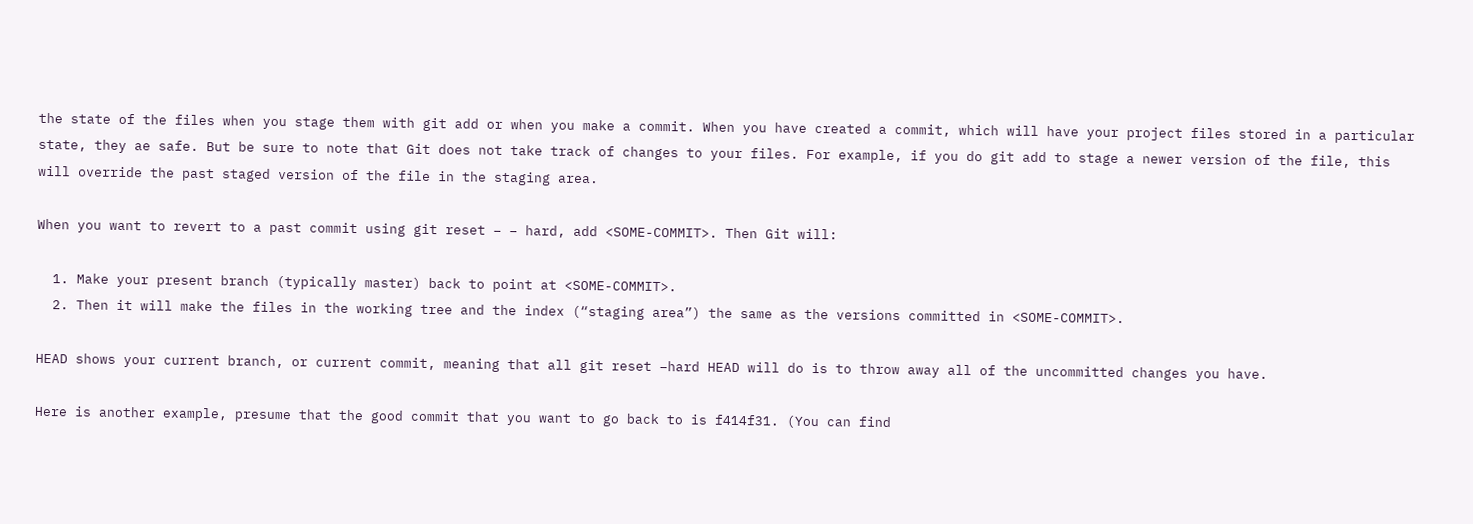the state of the files when you stage them with git add or when you make a commit. When you have created a commit, which will have your project files stored in a particular state, they ae safe. But be sure to note that Git does not take track of changes to your files. For example, if you do git add to stage a newer version of the file, this will override the past staged version of the file in the staging area.

When you want to revert to a past commit using git reset – – hard, add <SOME-COMMIT>. Then Git will:

  1. Make your present branch (typically master) back to point at <SOME-COMMIT>.
  2. Then it will make the files in the working tree and the index (“staging area”) the same as the versions committed in <SOME-COMMIT>.

HEAD shows your current branch, or current commit, meaning that all git reset –hard HEAD will do is to throw away all of the uncommitted changes you have.

Here is another example, presume that the good commit that you want to go back to is f414f31. (You can find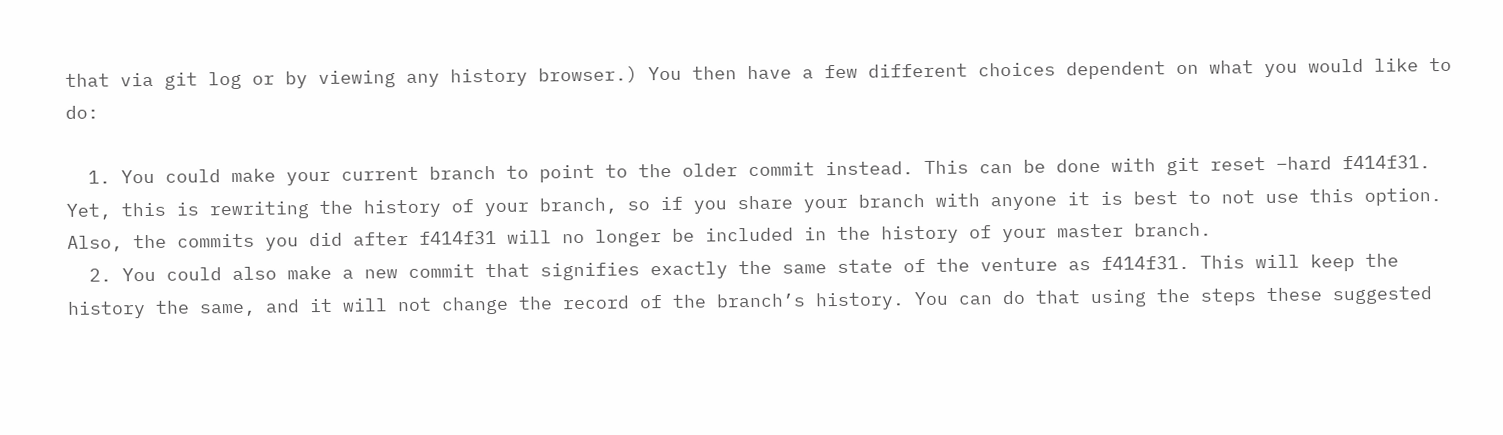that via git log or by viewing any history browser.) You then have a few different choices dependent on what you would like to do:

  1. You could make your current branch to point to the older commit instead. This can be done with git reset –hard f414f31. Yet, this is rewriting the history of your branch, so if you share your branch with anyone it is best to not use this option. Also, the commits you did after f414f31 will no longer be included in the history of your master branch.
  2. You could also make a new commit that signifies exactly the same state of the venture as f414f31. This will keep the history the same, and it will not change the record of the branch’s history. You can do that using the steps these suggested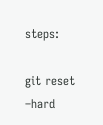steps:

git reset –hard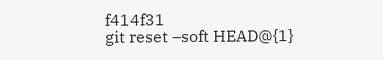f414f31
git reset –soft HEAD@{1}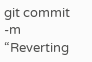git commit -m “Reverting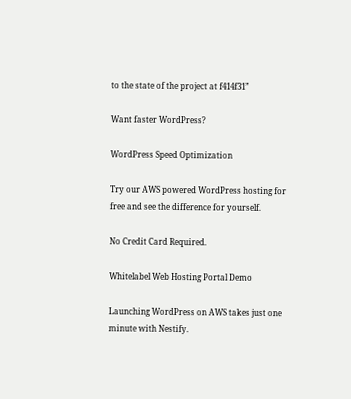to the state of the project at f414f31”

Want faster WordPress?

WordPress Speed Optimization

Try our AWS powered WordPress hosting for free and see the difference for yourself.

No Credit Card Required.

Whitelabel Web Hosting Portal Demo

Launching WordPress on AWS takes just one minute with Nestify.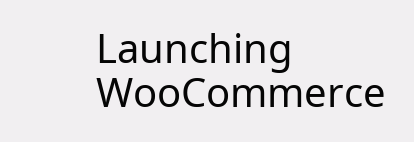Launching WooCommerce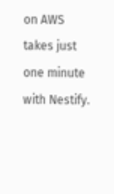on AWS takes just one minute with Nestify.